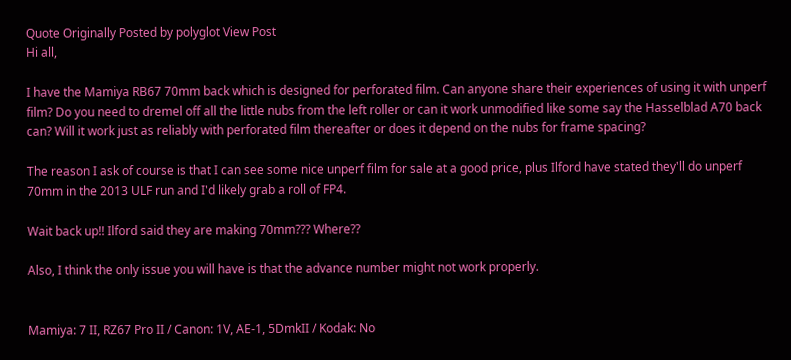Quote Originally Posted by polyglot View Post
Hi all,

I have the Mamiya RB67 70mm back which is designed for perforated film. Can anyone share their experiences of using it with unperf film? Do you need to dremel off all the little nubs from the left roller or can it work unmodified like some say the Hasselblad A70 back can? Will it work just as reliably with perforated film thereafter or does it depend on the nubs for frame spacing?

The reason I ask of course is that I can see some nice unperf film for sale at a good price, plus Ilford have stated they'll do unperf 70mm in the 2013 ULF run and I'd likely grab a roll of FP4.

Wait back up!! Ilford said they are making 70mm??? Where??

Also, I think the only issue you will have is that the advance number might not work properly.


Mamiya: 7 II, RZ67 Pro II / Canon: 1V, AE-1, 5DmkII / Kodak: No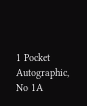1 Pocket Autographic, No 1A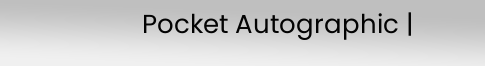Pocket Autographic |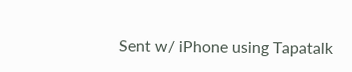Sent w/ iPhone using Tapatalk